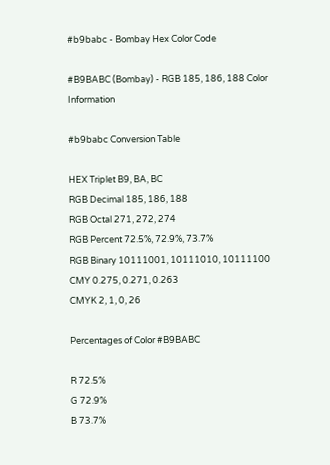#b9babc - Bombay Hex Color Code

#B9BABC (Bombay) - RGB 185, 186, 188 Color Information

#b9babc Conversion Table

HEX Triplet B9, BA, BC
RGB Decimal 185, 186, 188
RGB Octal 271, 272, 274
RGB Percent 72.5%, 72.9%, 73.7%
RGB Binary 10111001, 10111010, 10111100
CMY 0.275, 0.271, 0.263
CMYK 2, 1, 0, 26

Percentages of Color #B9BABC

R 72.5%
G 72.9%
B 73.7%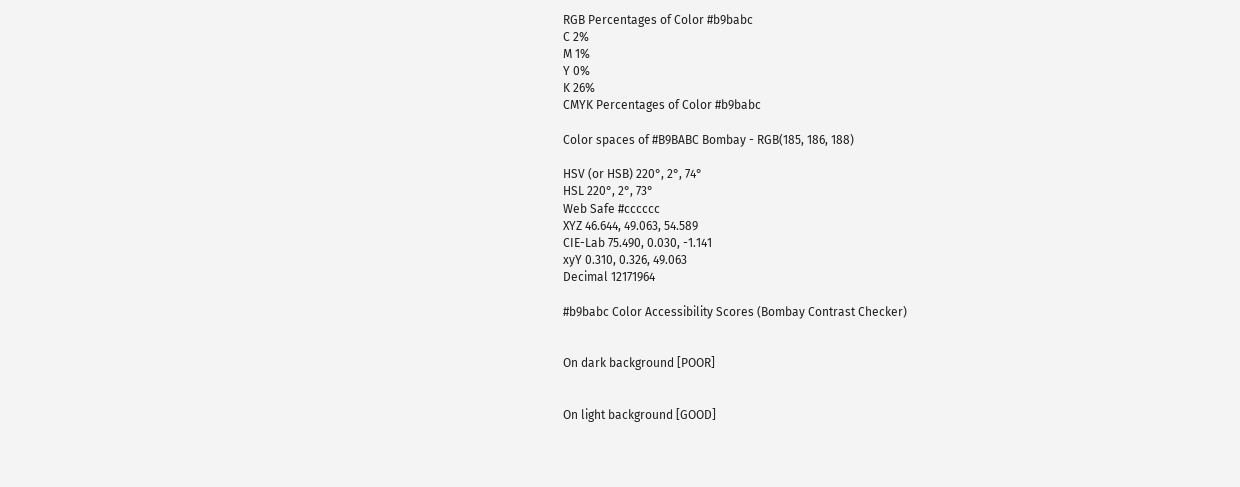RGB Percentages of Color #b9babc
C 2%
M 1%
Y 0%
K 26%
CMYK Percentages of Color #b9babc

Color spaces of #B9BABC Bombay - RGB(185, 186, 188)

HSV (or HSB) 220°, 2°, 74°
HSL 220°, 2°, 73°
Web Safe #cccccc
XYZ 46.644, 49.063, 54.589
CIE-Lab 75.490, 0.030, -1.141
xyY 0.310, 0.326, 49.063
Decimal 12171964

#b9babc Color Accessibility Scores (Bombay Contrast Checker)


On dark background [POOR]


On light background [GOOD]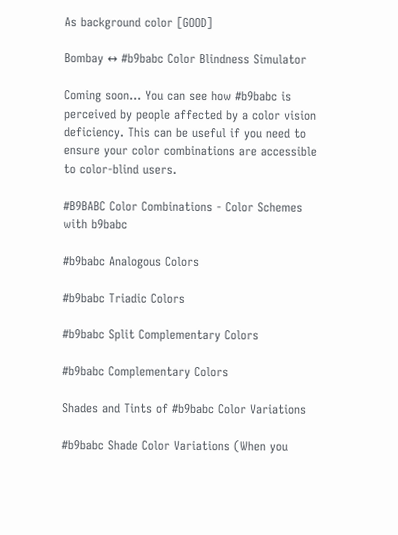As background color [GOOD]

Bombay ↔ #b9babc Color Blindness Simulator

Coming soon... You can see how #b9babc is perceived by people affected by a color vision deficiency. This can be useful if you need to ensure your color combinations are accessible to color-blind users.

#B9BABC Color Combinations - Color Schemes with b9babc

#b9babc Analogous Colors

#b9babc Triadic Colors

#b9babc Split Complementary Colors

#b9babc Complementary Colors

Shades and Tints of #b9babc Color Variations

#b9babc Shade Color Variations (When you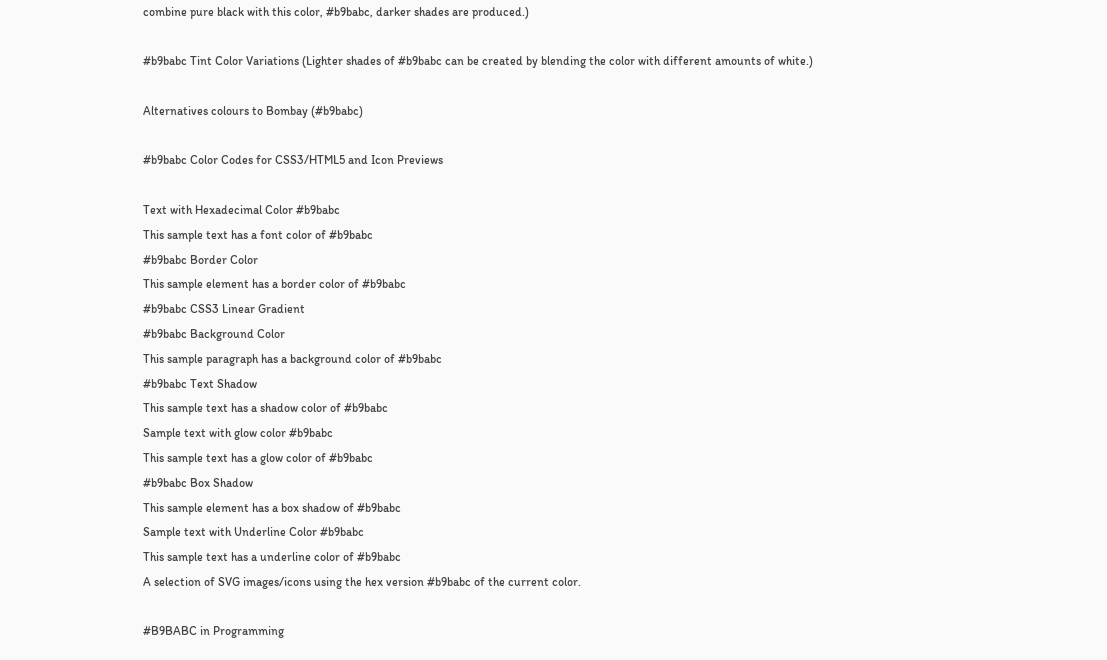combine pure black with this color, #b9babc, darker shades are produced.)

#b9babc Tint Color Variations (Lighter shades of #b9babc can be created by blending the color with different amounts of white.)

Alternatives colours to Bombay (#b9babc)

#b9babc Color Codes for CSS3/HTML5 and Icon Previews

Text with Hexadecimal Color #b9babc
This sample text has a font color of #b9babc
#b9babc Border Color
This sample element has a border color of #b9babc
#b9babc CSS3 Linear Gradient
#b9babc Background Color
This sample paragraph has a background color of #b9babc
#b9babc Text Shadow
This sample text has a shadow color of #b9babc
Sample text with glow color #b9babc
This sample text has a glow color of #b9babc
#b9babc Box Shadow
This sample element has a box shadow of #b9babc
Sample text with Underline Color #b9babc
This sample text has a underline color of #b9babc
A selection of SVG images/icons using the hex version #b9babc of the current color.

#B9BABC in Programming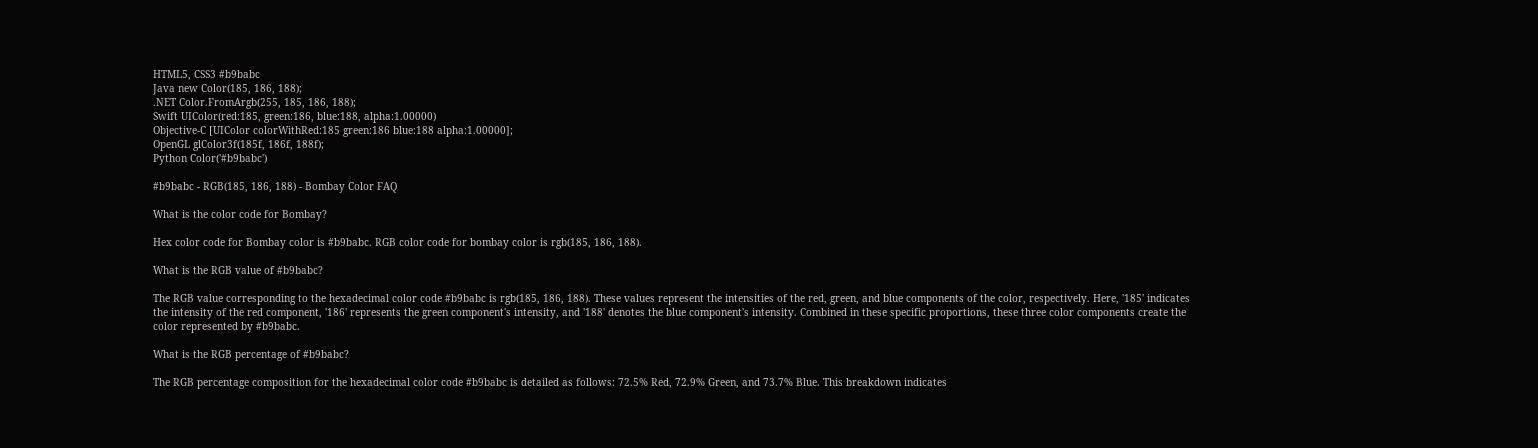HTML5, CSS3 #b9babc
Java new Color(185, 186, 188);
.NET Color.FromArgb(255, 185, 186, 188);
Swift UIColor(red:185, green:186, blue:188, alpha:1.00000)
Objective-C [UIColor colorWithRed:185 green:186 blue:188 alpha:1.00000];
OpenGL glColor3f(185f, 186f, 188f);
Python Color('#b9babc')

#b9babc - RGB(185, 186, 188) - Bombay Color FAQ

What is the color code for Bombay?

Hex color code for Bombay color is #b9babc. RGB color code for bombay color is rgb(185, 186, 188).

What is the RGB value of #b9babc?

The RGB value corresponding to the hexadecimal color code #b9babc is rgb(185, 186, 188). These values represent the intensities of the red, green, and blue components of the color, respectively. Here, '185' indicates the intensity of the red component, '186' represents the green component's intensity, and '188' denotes the blue component's intensity. Combined in these specific proportions, these three color components create the color represented by #b9babc.

What is the RGB percentage of #b9babc?

The RGB percentage composition for the hexadecimal color code #b9babc is detailed as follows: 72.5% Red, 72.9% Green, and 73.7% Blue. This breakdown indicates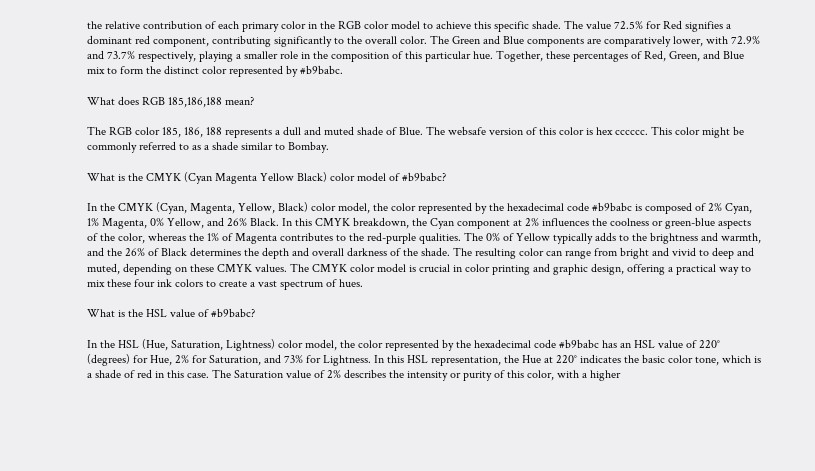the relative contribution of each primary color in the RGB color model to achieve this specific shade. The value 72.5% for Red signifies a dominant red component, contributing significantly to the overall color. The Green and Blue components are comparatively lower, with 72.9% and 73.7% respectively, playing a smaller role in the composition of this particular hue. Together, these percentages of Red, Green, and Blue mix to form the distinct color represented by #b9babc.

What does RGB 185,186,188 mean?

The RGB color 185, 186, 188 represents a dull and muted shade of Blue. The websafe version of this color is hex cccccc. This color might be commonly referred to as a shade similar to Bombay.

What is the CMYK (Cyan Magenta Yellow Black) color model of #b9babc?

In the CMYK (Cyan, Magenta, Yellow, Black) color model, the color represented by the hexadecimal code #b9babc is composed of 2% Cyan, 1% Magenta, 0% Yellow, and 26% Black. In this CMYK breakdown, the Cyan component at 2% influences the coolness or green-blue aspects of the color, whereas the 1% of Magenta contributes to the red-purple qualities. The 0% of Yellow typically adds to the brightness and warmth, and the 26% of Black determines the depth and overall darkness of the shade. The resulting color can range from bright and vivid to deep and muted, depending on these CMYK values. The CMYK color model is crucial in color printing and graphic design, offering a practical way to mix these four ink colors to create a vast spectrum of hues.

What is the HSL value of #b9babc?

In the HSL (Hue, Saturation, Lightness) color model, the color represented by the hexadecimal code #b9babc has an HSL value of 220° (degrees) for Hue, 2% for Saturation, and 73% for Lightness. In this HSL representation, the Hue at 220° indicates the basic color tone, which is a shade of red in this case. The Saturation value of 2% describes the intensity or purity of this color, with a higher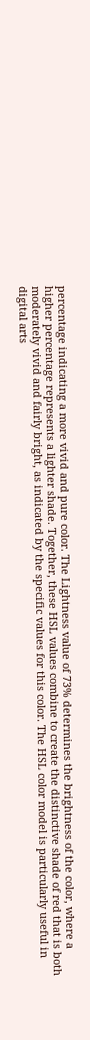percentage indicating a more vivid and pure color. The Lightness value of 73% determines the brightness of the color, where a higher percentage represents a lighter shade. Together, these HSL values combine to create the distinctive shade of red that is both moderately vivid and fairly bright, as indicated by the specific values for this color. The HSL color model is particularly useful in digital arts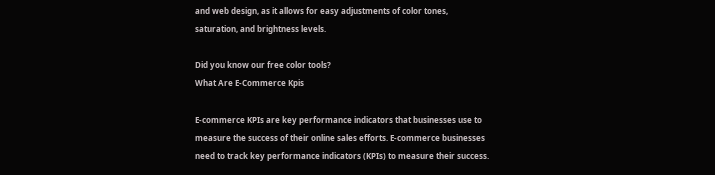and web design, as it allows for easy adjustments of color tones, saturation, and brightness levels.

Did you know our free color tools?
What Are E-Commerce Kpis

E-commerce KPIs are key performance indicators that businesses use to measure the success of their online sales efforts. E-commerce businesses need to track key performance indicators (KPIs) to measure their success.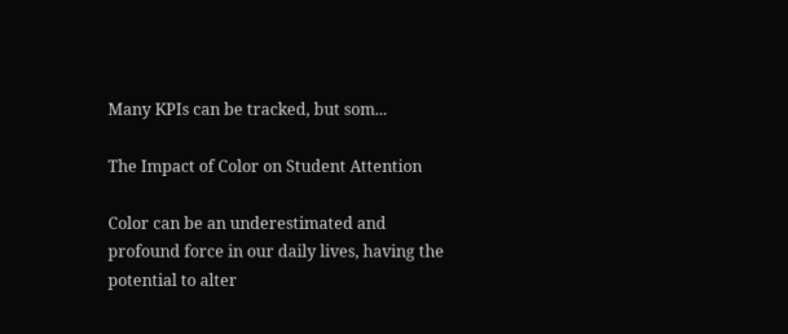Many KPIs can be tracked, but som...

The Impact of Color on Student Attention

Color can be an underestimated and profound force in our daily lives, having the potential to alter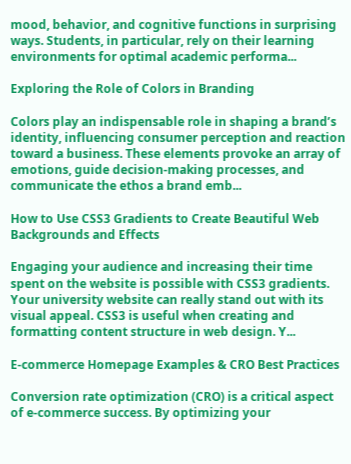mood, behavior, and cognitive functions in surprising ways. Students, in particular, rely on their learning environments for optimal academic performa...

Exploring the Role of Colors in Branding

Colors play an indispensable role in shaping a brand’s identity, influencing consumer perception and reaction toward a business. These elements provoke an array of emotions, guide decision-making processes, and communicate the ethos a brand emb...

How to Use CSS3 Gradients to Create Beautiful Web Backgrounds and Effects

Engaging your audience and increasing their time spent on the website is possible with CSS3 gradients. Your university website can really stand out with its visual appeal. CSS3 is useful when creating and formatting content structure in web design. Y...

E-commerce Homepage Examples & CRO Best Practices

Conversion rate optimization (CRO) is a critical aspect of e-commerce success. By optimizing your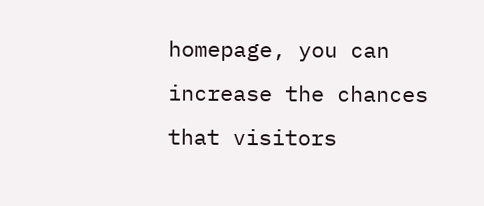homepage, you can increase the chances that visitors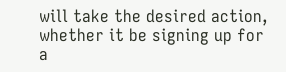will take the desired action, whether it be signing up for a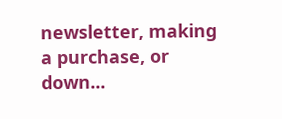newsletter, making a purchase, or down...